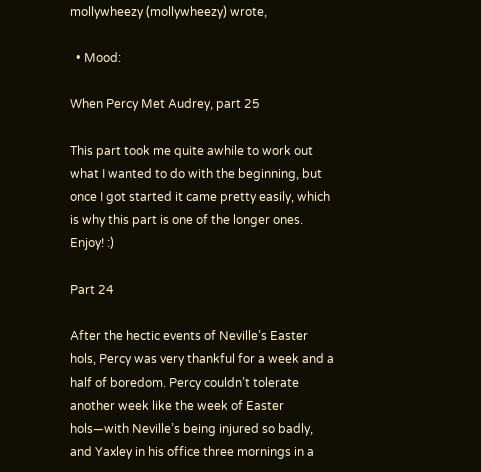mollywheezy (mollywheezy) wrote,

  • Mood:

When Percy Met Audrey, part 25

This part took me quite awhile to work out what I wanted to do with the beginning, but once I got started it came pretty easily, which is why this part is one of the longer ones. Enjoy! :)

Part 24

After the hectic events of Neville’s Easter hols, Percy was very thankful for a week and a half of boredom. Percy couldn’t tolerate another week like the week of Easter hols—with Neville’s being injured so badly, and Yaxley in his office three mornings in a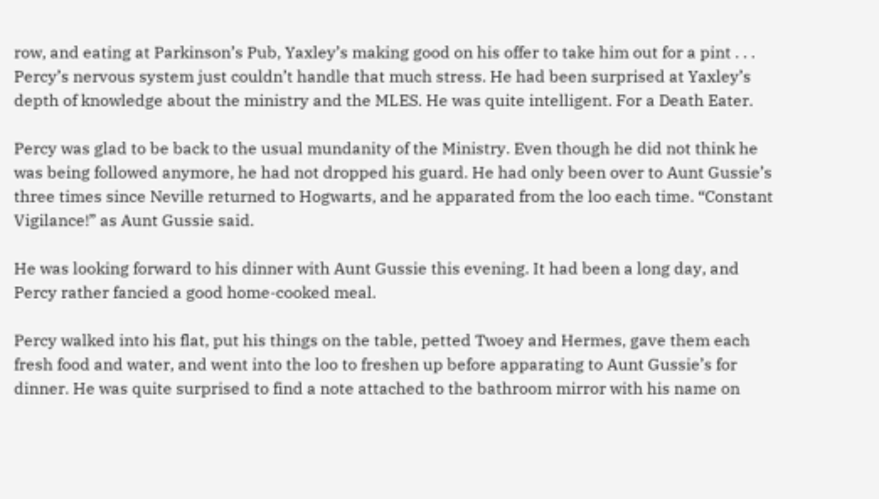row, and eating at Parkinson’s Pub, Yaxley’s making good on his offer to take him out for a pint . . . Percy’s nervous system just couldn’t handle that much stress. He had been surprised at Yaxley’s depth of knowledge about the ministry and the MLES. He was quite intelligent. For a Death Eater.

Percy was glad to be back to the usual mundanity of the Ministry. Even though he did not think he was being followed anymore, he had not dropped his guard. He had only been over to Aunt Gussie’s three times since Neville returned to Hogwarts, and he apparated from the loo each time. “Constant Vigilance!” as Aunt Gussie said.

He was looking forward to his dinner with Aunt Gussie this evening. It had been a long day, and Percy rather fancied a good home-cooked meal.

Percy walked into his flat, put his things on the table, petted Twoey and Hermes, gave them each fresh food and water, and went into the loo to freshen up before apparating to Aunt Gussie’s for dinner. He was quite surprised to find a note attached to the bathroom mirror with his name on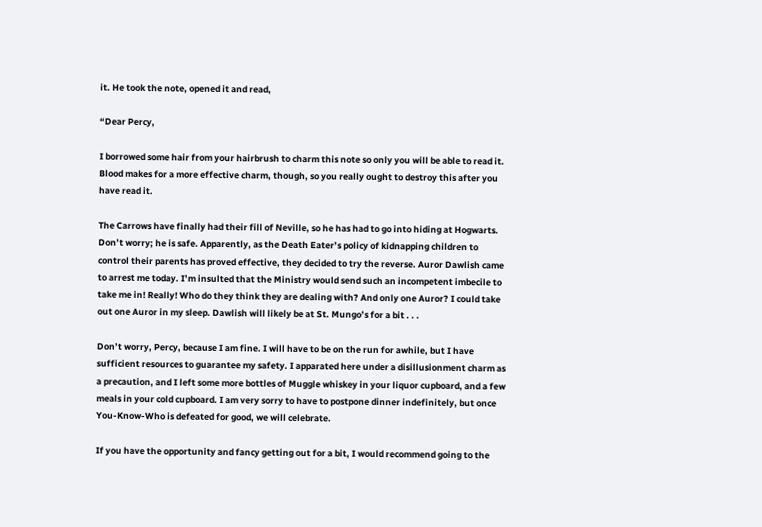it. He took the note, opened it and read,

“Dear Percy,

I borrowed some hair from your hairbrush to charm this note so only you will be able to read it. Blood makes for a more effective charm, though, so you really ought to destroy this after you have read it.

The Carrows have finally had their fill of Neville, so he has had to go into hiding at Hogwarts. Don’t worry; he is safe. Apparently, as the Death Eater’s policy of kidnapping children to control their parents has proved effective, they decided to try the reverse. Auror Dawlish came to arrest me today. I’m insulted that the Ministry would send such an incompetent imbecile to take me in! Really! Who do they think they are dealing with? And only one Auror? I could take out one Auror in my sleep. Dawlish will likely be at St. Mungo’s for a bit . . .

Don’t worry, Percy, because I am fine. I will have to be on the run for awhile, but I have sufficient resources to guarantee my safety. I apparated here under a disillusionment charm as a precaution, and I left some more bottles of Muggle whiskey in your liquor cupboard, and a few meals in your cold cupboard. I am very sorry to have to postpone dinner indefinitely, but once You-Know-Who is defeated for good, we will celebrate.

If you have the opportunity and fancy getting out for a bit, I would recommend going to the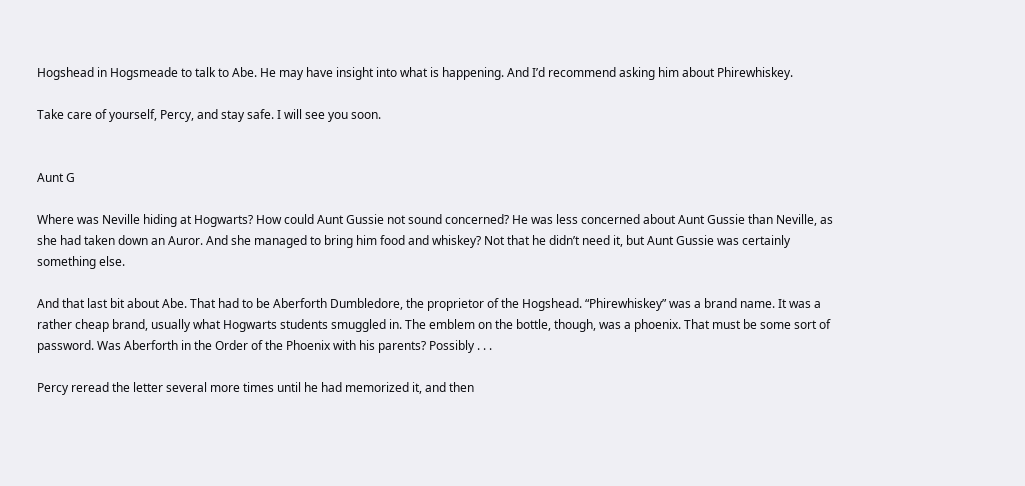Hogshead in Hogsmeade to talk to Abe. He may have insight into what is happening. And I’d recommend asking him about Phirewhiskey.

Take care of yourself, Percy, and stay safe. I will see you soon.


Aunt G

Where was Neville hiding at Hogwarts? How could Aunt Gussie not sound concerned? He was less concerned about Aunt Gussie than Neville, as she had taken down an Auror. And she managed to bring him food and whiskey? Not that he didn’t need it, but Aunt Gussie was certainly something else.

And that last bit about Abe. That had to be Aberforth Dumbledore, the proprietor of the Hogshead. “Phirewhiskey” was a brand name. It was a rather cheap brand, usually what Hogwarts students smuggled in. The emblem on the bottle, though, was a phoenix. That must be some sort of password. Was Aberforth in the Order of the Phoenix with his parents? Possibly . . .

Percy reread the letter several more times until he had memorized it, and then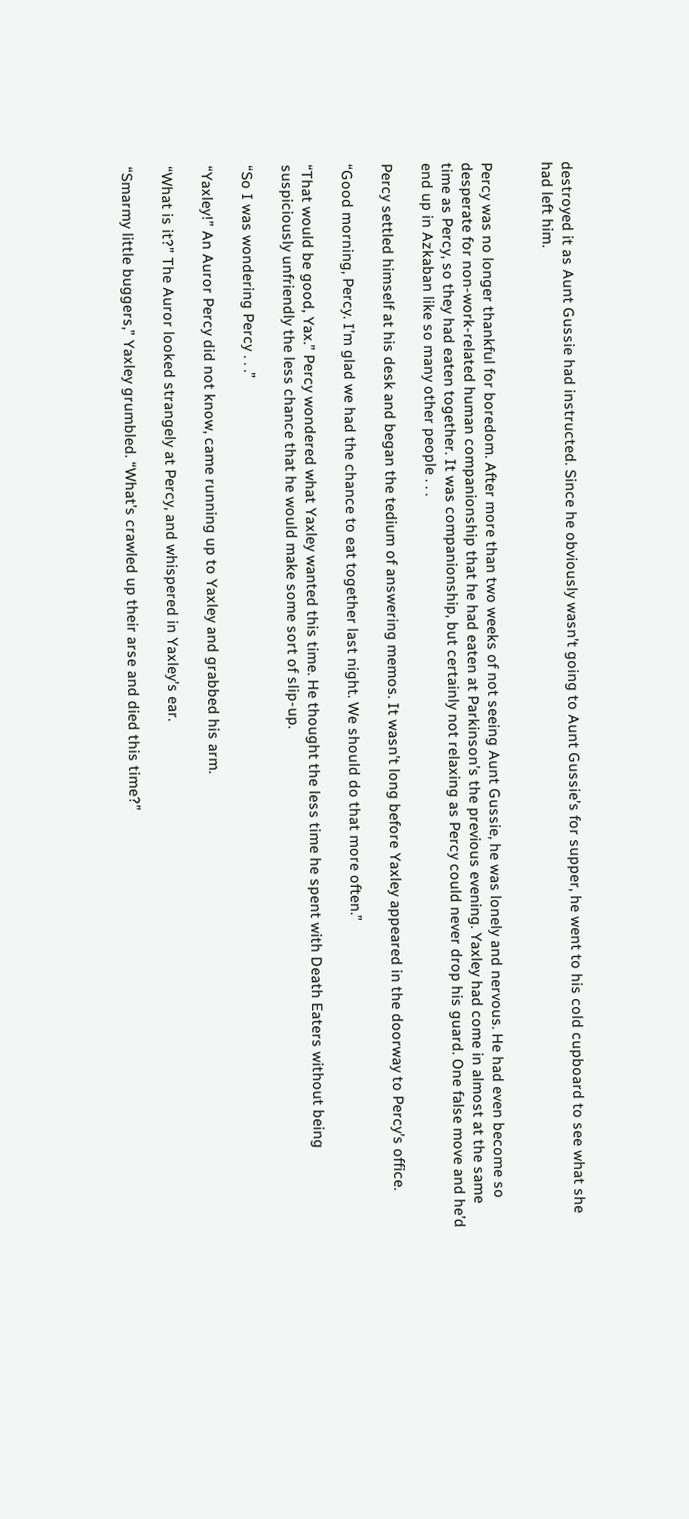destroyed it as Aunt Gussie had instructed. Since he obviously wasn’t going to Aunt Gussie’s for supper, he went to his cold cupboard to see what she had left him.


Percy was no longer thankful for boredom. After more than two weeks of not seeing Aunt Gussie, he was lonely and nervous. He had even become so desperate for non-work-related human companionship that he had eaten at Parkinson’s the previous evening. Yaxley had come in almost at the same time as Percy, so they had eaten together. It was companionship, but certainly not relaxing as Percy could never drop his guard. One false move and he’d end up in Azkaban like so many other people . . .

Percy settled himself at his desk and began the tedium of answering memos. It wasn’t long before Yaxley appeared in the doorway to Percy’s office.

“Good morning, Percy. I’m glad we had the chance to eat together last night. We should do that more often.”

“That would be good, Yax.” Percy wondered what Yaxley wanted this time. He thought the less time he spent with Death Eaters without being suspiciously unfriendly the less chance that he would make some sort of slip-up.

“So I was wondering Percy . . .”

“Yaxley!” An Auror Percy did not know, came running up to Yaxley and grabbed his arm.

“What is it?” The Auror looked strangely at Percy, and whispered in Yaxley’s ear.

“Smarmy little buggers,” Yaxley grumbled. “What’s crawled up their arse and died this time?”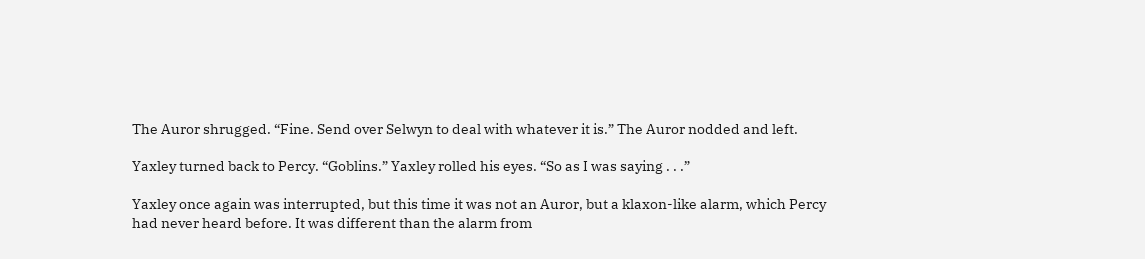The Auror shrugged. “Fine. Send over Selwyn to deal with whatever it is.” The Auror nodded and left.

Yaxley turned back to Percy. “Goblins.” Yaxley rolled his eyes. “So as I was saying . . .”

Yaxley once again was interrupted, but this time it was not an Auror, but a klaxon-like alarm, which Percy had never heard before. It was different than the alarm from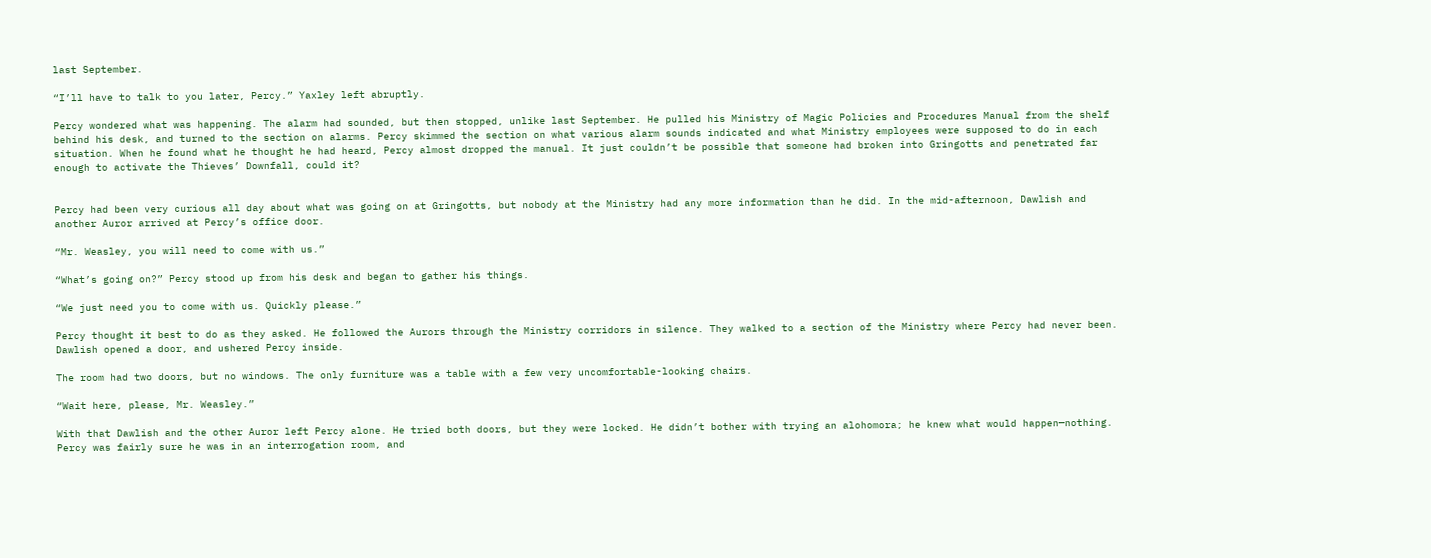last September.

“I’ll have to talk to you later, Percy.” Yaxley left abruptly.

Percy wondered what was happening. The alarm had sounded, but then stopped, unlike last September. He pulled his Ministry of Magic Policies and Procedures Manual from the shelf behind his desk, and turned to the section on alarms. Percy skimmed the section on what various alarm sounds indicated and what Ministry employees were supposed to do in each situation. When he found what he thought he had heard, Percy almost dropped the manual. It just couldn’t be possible that someone had broken into Gringotts and penetrated far enough to activate the Thieves’ Downfall, could it?


Percy had been very curious all day about what was going on at Gringotts, but nobody at the Ministry had any more information than he did. In the mid-afternoon, Dawlish and another Auror arrived at Percy’s office door.

“Mr. Weasley, you will need to come with us.”

“What’s going on?” Percy stood up from his desk and began to gather his things.

“We just need you to come with us. Quickly please.”

Percy thought it best to do as they asked. He followed the Aurors through the Ministry corridors in silence. They walked to a section of the Ministry where Percy had never been. Dawlish opened a door, and ushered Percy inside.

The room had two doors, but no windows. The only furniture was a table with a few very uncomfortable-looking chairs.

“Wait here, please, Mr. Weasley.”

With that Dawlish and the other Auror left Percy alone. He tried both doors, but they were locked. He didn’t bother with trying an alohomora; he knew what would happen—nothing. Percy was fairly sure he was in an interrogation room, and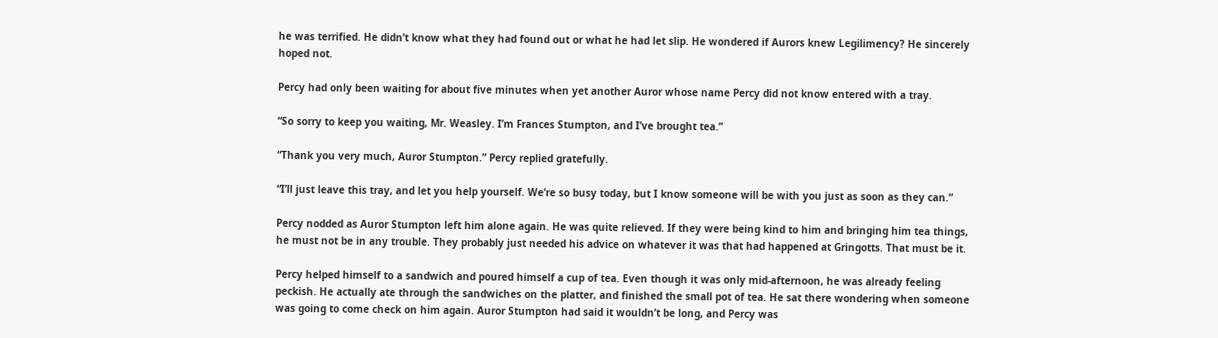he was terrified. He didn’t know what they had found out or what he had let slip. He wondered if Aurors knew Legilimency? He sincerely hoped not.

Percy had only been waiting for about five minutes when yet another Auror whose name Percy did not know entered with a tray.

“So sorry to keep you waiting, Mr. Weasley. I’m Frances Stumpton, and I’ve brought tea.”

“Thank you very much, Auror Stumpton.” Percy replied gratefully.

“I’ll just leave this tray, and let you help yourself. We’re so busy today, but I know someone will be with you just as soon as they can.”

Percy nodded as Auror Stumpton left him alone again. He was quite relieved. If they were being kind to him and bringing him tea things, he must not be in any trouble. They probably just needed his advice on whatever it was that had happened at Gringotts. That must be it.

Percy helped himself to a sandwich and poured himself a cup of tea. Even though it was only mid-afternoon, he was already feeling peckish. He actually ate through the sandwiches on the platter, and finished the small pot of tea. He sat there wondering when someone was going to come check on him again. Auror Stumpton had said it wouldn’t be long, and Percy was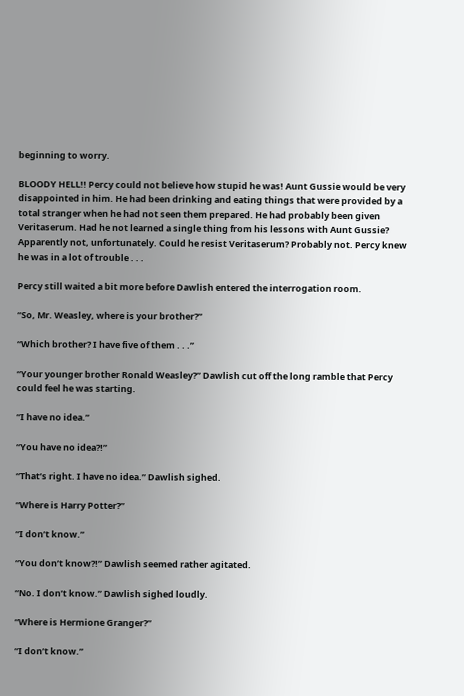beginning to worry.

BLOODY HELL!! Percy could not believe how stupid he was! Aunt Gussie would be very disappointed in him. He had been drinking and eating things that were provided by a total stranger when he had not seen them prepared. He had probably been given Veritaserum. Had he not learned a single thing from his lessons with Aunt Gussie? Apparently not, unfortunately. Could he resist Veritaserum? Probably not. Percy knew he was in a lot of trouble . . .

Percy still waited a bit more before Dawlish entered the interrogation room.

“So, Mr. Weasley, where is your brother?”

“Which brother? I have five of them . . .”

“Your younger brother Ronald Weasley?” Dawlish cut off the long ramble that Percy could feel he was starting.

“I have no idea.”

“You have no idea?!”

“That’s right. I have no idea.” Dawlish sighed.

“Where is Harry Potter?”

“I don’t know.”

“You don’t know?!” Dawlish seemed rather agitated.

“No. I don’t know.” Dawlish sighed loudly.

“Where is Hermione Granger?”

“I don’t know.”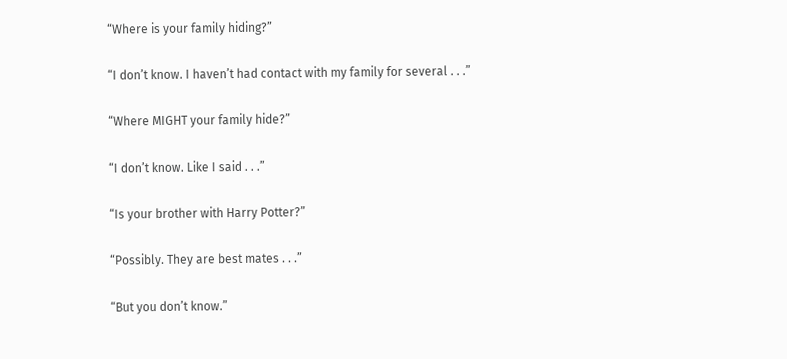“Where is your family hiding?”

“I don’t know. I haven’t had contact with my family for several . . .”

“Where MIGHT your family hide?”

“I don’t know. Like I said . . .”

“Is your brother with Harry Potter?”

“Possibly. They are best mates . . .”

“But you don’t know.”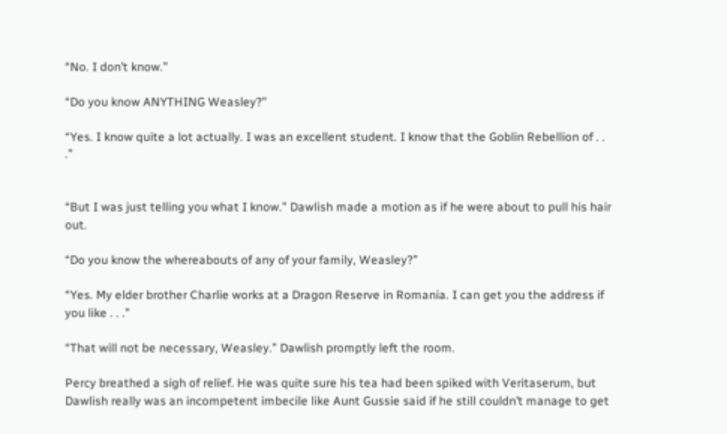“No. I don’t know.”

“Do you know ANYTHING Weasley?”

“Yes. I know quite a lot actually. I was an excellent student. I know that the Goblin Rebellion of . . .”


“But I was just telling you what I know.” Dawlish made a motion as if he were about to pull his hair out.

“Do you know the whereabouts of any of your family, Weasley?”

“Yes. My elder brother Charlie works at a Dragon Reserve in Romania. I can get you the address if you like . . .”

“That will not be necessary, Weasley.” Dawlish promptly left the room.

Percy breathed a sigh of relief. He was quite sure his tea had been spiked with Veritaserum, but Dawlish really was an incompetent imbecile like Aunt Gussie said if he still couldn’t manage to get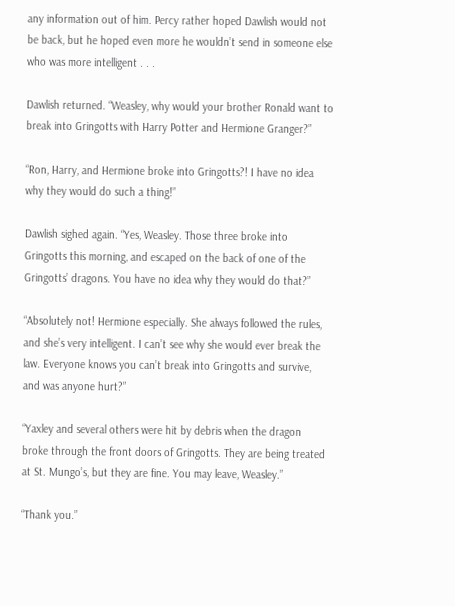any information out of him. Percy rather hoped Dawlish would not be back, but he hoped even more he wouldn’t send in someone else who was more intelligent . . .

Dawlish returned. “Weasley, why would your brother Ronald want to break into Gringotts with Harry Potter and Hermione Granger?”

“Ron, Harry, and Hermione broke into Gringotts?! I have no idea why they would do such a thing!”

Dawlish sighed again. “Yes, Weasley. Those three broke into Gringotts this morning, and escaped on the back of one of the Gringotts’ dragons. You have no idea why they would do that?”

“Absolutely not! Hermione especially. She always followed the rules, and she’s very intelligent. I can’t see why she would ever break the law. Everyone knows you can’t break into Gringotts and survive, and was anyone hurt?”

“Yaxley and several others were hit by debris when the dragon broke through the front doors of Gringotts. They are being treated at St. Mungo’s, but they are fine. You may leave, Weasley.”

“Thank you.”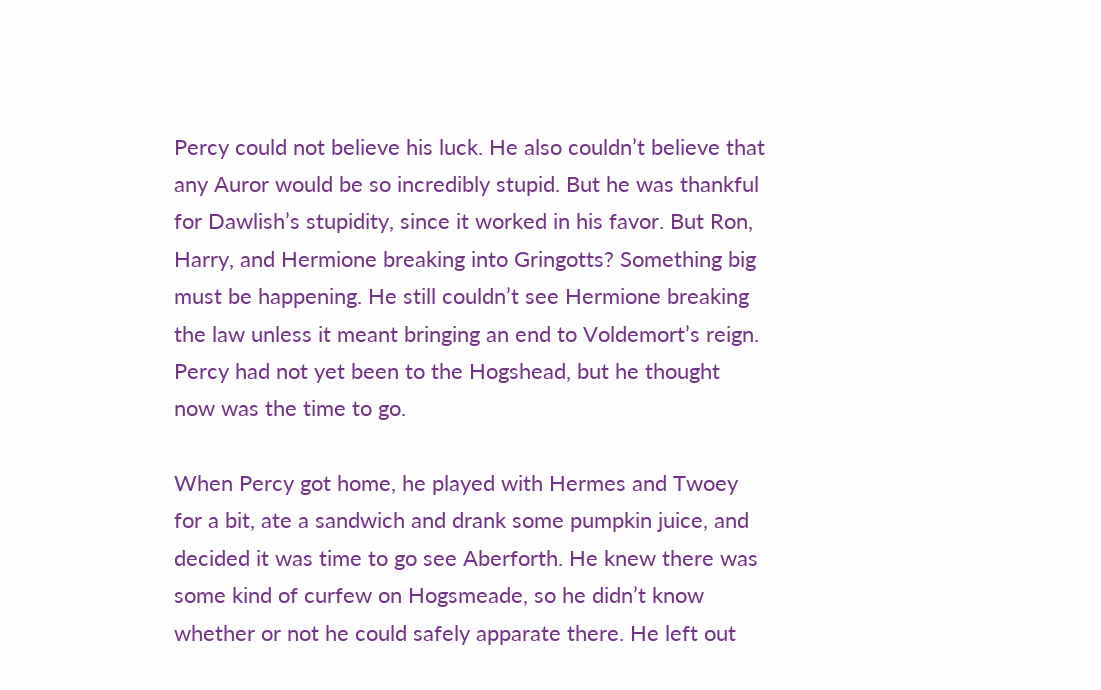Percy could not believe his luck. He also couldn’t believe that any Auror would be so incredibly stupid. But he was thankful for Dawlish’s stupidity, since it worked in his favor. But Ron, Harry, and Hermione breaking into Gringotts? Something big must be happening. He still couldn’t see Hermione breaking the law unless it meant bringing an end to Voldemort’s reign. Percy had not yet been to the Hogshead, but he thought now was the time to go.

When Percy got home, he played with Hermes and Twoey for a bit, ate a sandwich and drank some pumpkin juice, and decided it was time to go see Aberforth. He knew there was some kind of curfew on Hogsmeade, so he didn’t know whether or not he could safely apparate there. He left out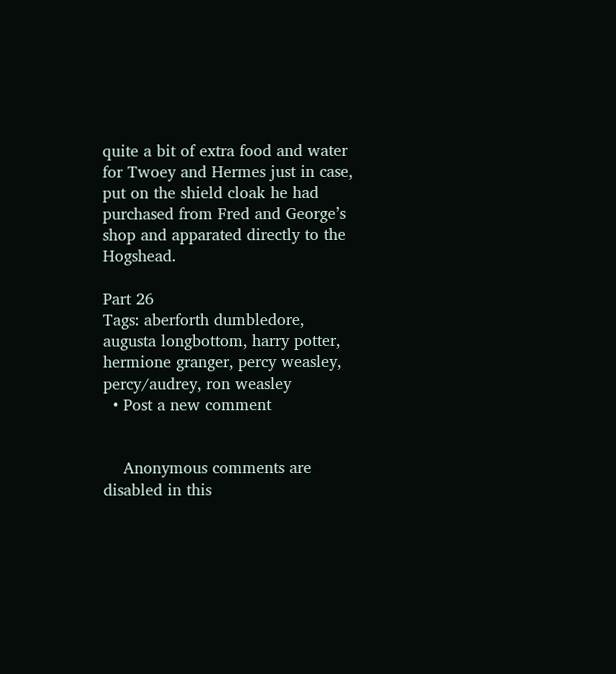quite a bit of extra food and water for Twoey and Hermes just in case, put on the shield cloak he had purchased from Fred and George’s shop and apparated directly to the Hogshead.

Part 26
Tags: aberforth dumbledore, augusta longbottom, harry potter, hermione granger, percy weasley, percy/audrey, ron weasley
  • Post a new comment


    Anonymous comments are disabled in this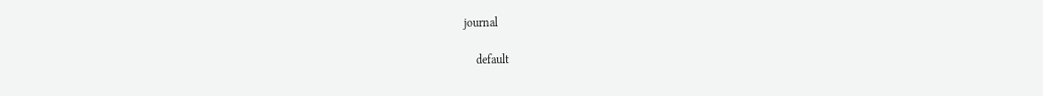journal

    default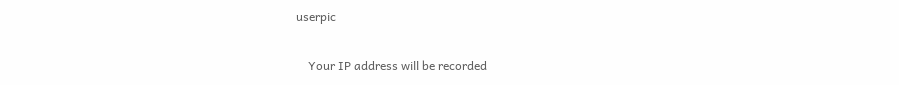userpic

    Your IP address will be recorded